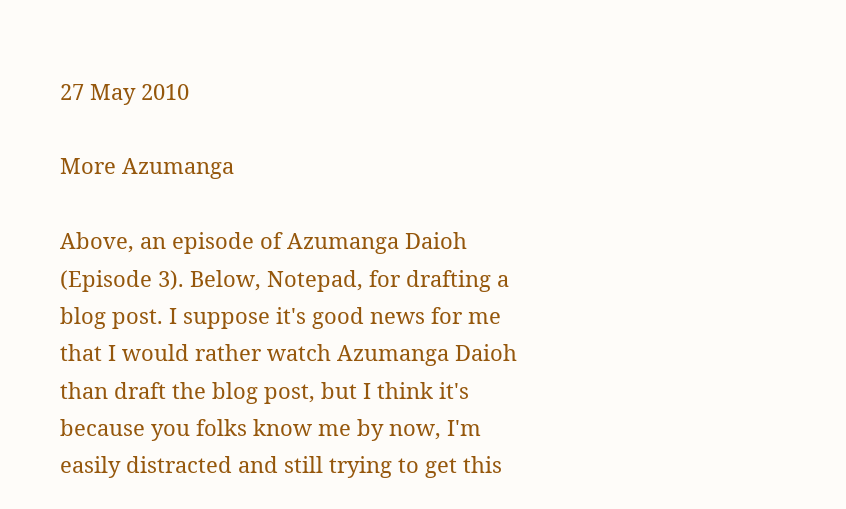27 May 2010

More Azumanga

Above, an episode of Azumanga Daioh (Episode 3). Below, Notepad, for drafting a blog post. I suppose it's good news for me that I would rather watch Azumanga Daioh than draft the blog post, but I think it's because you folks know me by now, I'm easily distracted and still trying to get this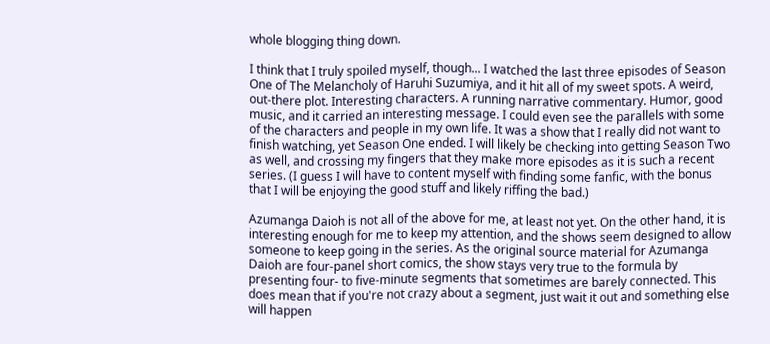whole blogging thing down.

I think that I truly spoiled myself, though... I watched the last three episodes of Season One of The Melancholy of Haruhi Suzumiya, and it hit all of my sweet spots. A weird, out-there plot. Interesting characters. A running narrative commentary. Humor, good music, and it carried an interesting message. I could even see the parallels with some of the characters and people in my own life. It was a show that I really did not want to finish watching, yet Season One ended. I will likely be checking into getting Season Two as well, and crossing my fingers that they make more episodes as it is such a recent series. (I guess I will have to content myself with finding some fanfic, with the bonus that I will be enjoying the good stuff and likely riffing the bad.)

Azumanga Daioh is not all of the above for me, at least not yet. On the other hand, it is interesting enough for me to keep my attention, and the shows seem designed to allow someone to keep going in the series. As the original source material for Azumanga Daioh are four-panel short comics, the show stays very true to the formula by presenting four- to five-minute segments that sometimes are barely connected. This does mean that if you're not crazy about a segment, just wait it out and something else will happen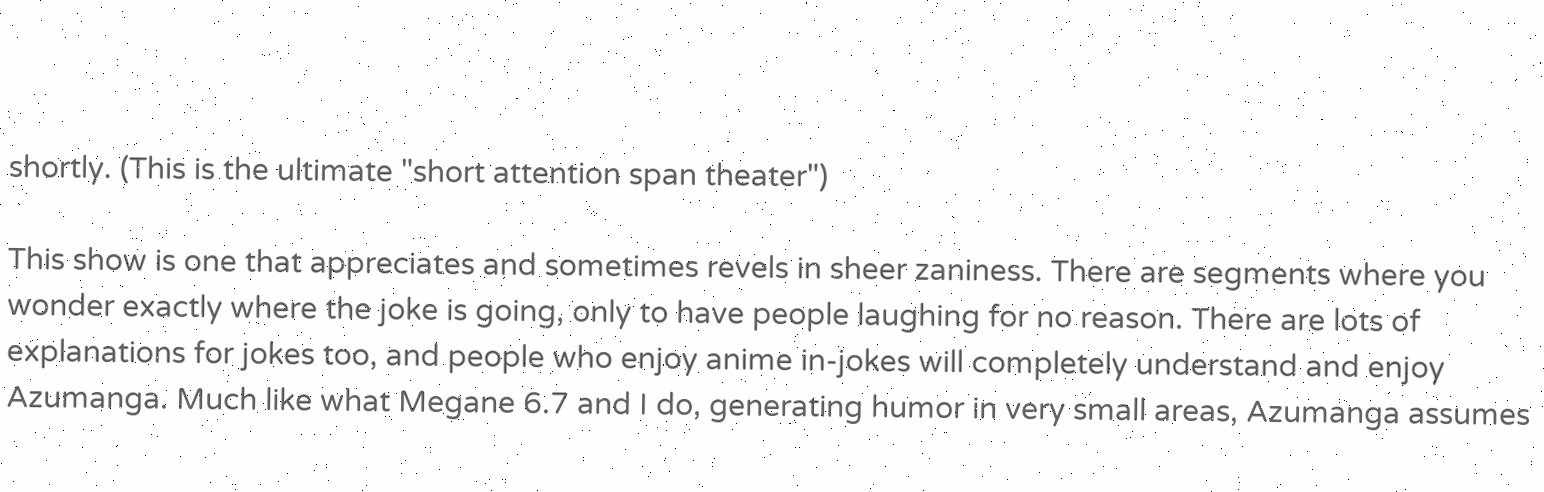shortly. (This is the ultimate "short attention span theater")

This show is one that appreciates and sometimes revels in sheer zaniness. There are segments where you wonder exactly where the joke is going, only to have people laughing for no reason. There are lots of explanations for jokes too, and people who enjoy anime in-jokes will completely understand and enjoy Azumanga. Much like what Megane 6.7 and I do, generating humor in very small areas, Azumanga assumes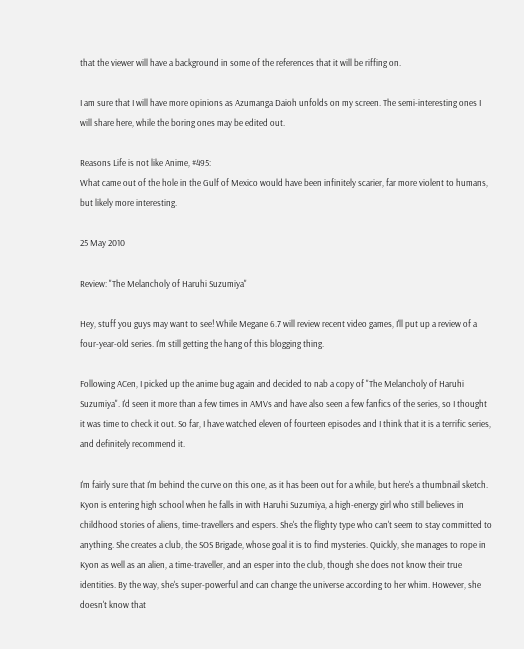that the viewer will have a background in some of the references that it will be riffing on.

I am sure that I will have more opinions as Azumanga Daioh unfolds on my screen. The semi-interesting ones I will share here, while the boring ones may be edited out.

Reasons Life is not like Anime, #495:
What came out of the hole in the Gulf of Mexico would have been infinitely scarier, far more violent to humans, but likely more interesting.

25 May 2010

Review: "The Melancholy of Haruhi Suzumiya"

Hey, stuff you guys may want to see! While Megane 6.7 will review recent video games, I'll put up a review of a four-year-old series. I'm still getting the hang of this blogging thing.

Following ACen, I picked up the anime bug again and decided to nab a copy of "The Melancholy of Haruhi Suzumiya". I'd seen it more than a few times in AMVs and have also seen a few fanfics of the series, so I thought it was time to check it out. So far, I have watched eleven of fourteen episodes and I think that it is a terrific series, and definitely recommend it.

I'm fairly sure that I'm behind the curve on this one, as it has been out for a while, but here's a thumbnail sketch. Kyon is entering high school when he falls in with Haruhi Suzumiya, a high-energy girl who still believes in childhood stories of aliens, time-travellers and espers. She's the flighty type who can't seem to stay committed to anything. She creates a club, the SOS Brigade, whose goal it is to find mysteries. Quickly, she manages to rope in Kyon as well as an alien, a time-traveller, and an esper into the club, though she does not know their true identities. By the way, she's super-powerful and can change the universe according to her whim. However, she doesn't know that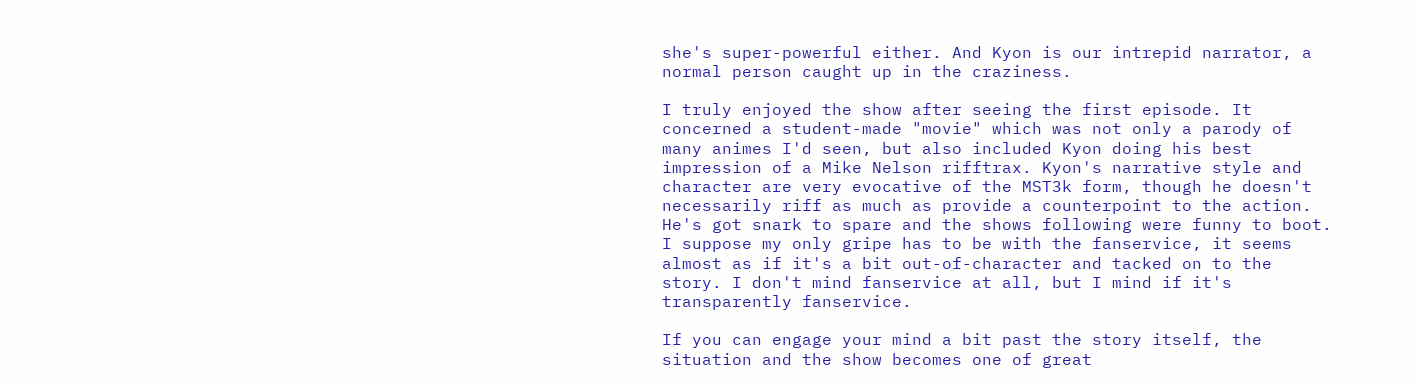she's super-powerful either. And Kyon is our intrepid narrator, a normal person caught up in the craziness.

I truly enjoyed the show after seeing the first episode. It concerned a student-made "movie" which was not only a parody of many animes I'd seen, but also included Kyon doing his best impression of a Mike Nelson rifftrax. Kyon's narrative style and character are very evocative of the MST3k form, though he doesn't necessarily riff as much as provide a counterpoint to the action. He's got snark to spare and the shows following were funny to boot. I suppose my only gripe has to be with the fanservice, it seems almost as if it's a bit out-of-character and tacked on to the story. I don't mind fanservice at all, but I mind if it's transparently fanservice.

If you can engage your mind a bit past the story itself, the situation and the show becomes one of great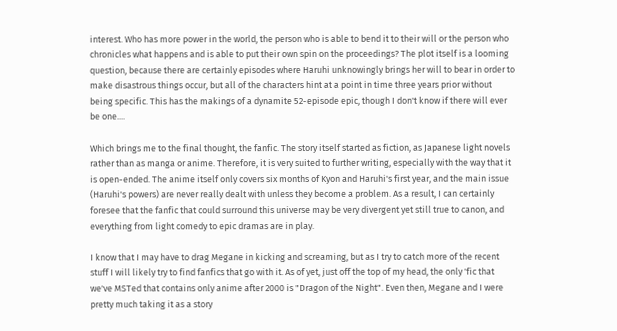interest. Who has more power in the world, the person who is able to bend it to their will or the person who chronicles what happens and is able to put their own spin on the proceedings? The plot itself is a looming question, because there are certainly episodes where Haruhi unknowingly brings her will to bear in order to make disastrous things occur, but all of the characters hint at a point in time three years prior without being specific. This has the makings of a dynamite 52-episode epic, though I don't know if there will ever be one....

Which brings me to the final thought, the fanfic. The story itself started as fiction, as Japanese light novels rather than as manga or anime. Therefore, it is very suited to further writing, especially with the way that it is open-ended. The anime itself only covers six months of Kyon and Haruhi's first year, and the main issue (Haruhi's powers) are never really dealt with unless they become a problem. As a result, I can certainly foresee that the fanfic that could surround this universe may be very divergent yet still true to canon, and everything from light comedy to epic dramas are in play.

I know that I may have to drag Megane in kicking and screaming, but as I try to catch more of the recent stuff I will likely try to find fanfics that go with it. As of yet, just off the top of my head, the only 'fic that we've MSTed that contains only anime after 2000 is "Dragon of the Night". Even then, Megane and I were pretty much taking it as a story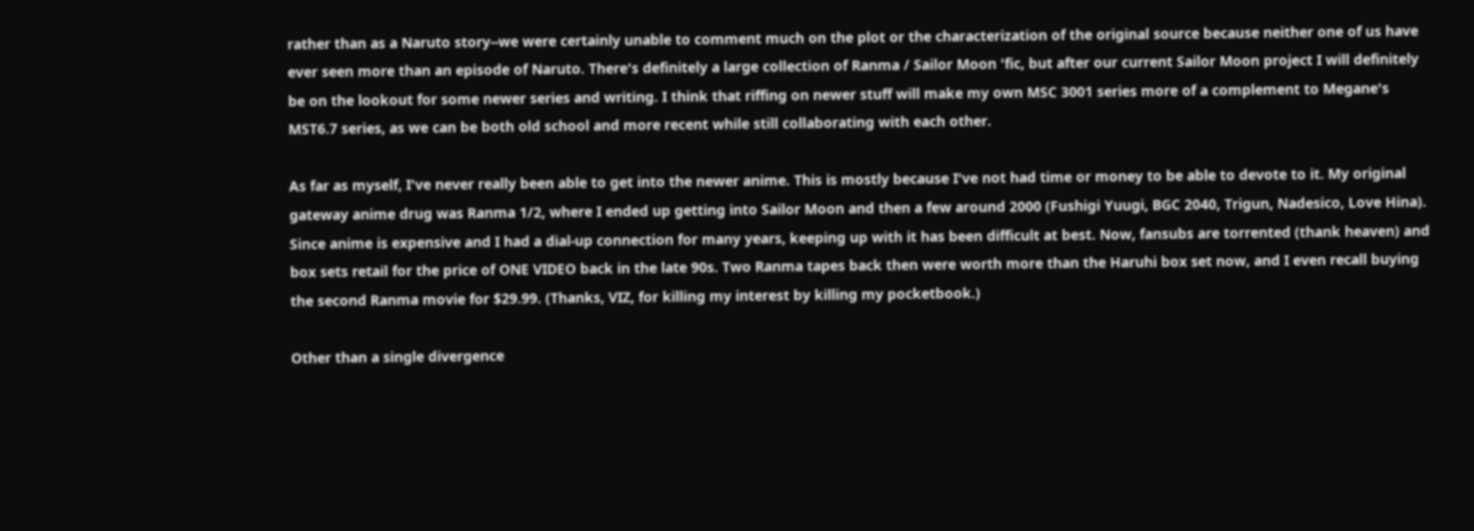rather than as a Naruto story--we were certainly unable to comment much on the plot or the characterization of the original source because neither one of us have ever seen more than an episode of Naruto. There's definitely a large collection of Ranma / Sailor Moon 'fic, but after our current Sailor Moon project I will definitely be on the lookout for some newer series and writing. I think that riffing on newer stuff will make my own MSC 3001 series more of a complement to Megane's MST6.7 series, as we can be both old school and more recent while still collaborating with each other.

As far as myself, I've never really been able to get into the newer anime. This is mostly because I've not had time or money to be able to devote to it. My original gateway anime drug was Ranma 1/2, where I ended up getting into Sailor Moon and then a few around 2000 (Fushigi Yuugi, BGC 2040, Trigun, Nadesico, Love Hina). Since anime is expensive and I had a dial-up connection for many years, keeping up with it has been difficult at best. Now, fansubs are torrented (thank heaven) and box sets retail for the price of ONE VIDEO back in the late 90s. Two Ranma tapes back then were worth more than the Haruhi box set now, and I even recall buying the second Ranma movie for $29.99. (Thanks, VIZ, for killing my interest by killing my pocketbook.)

Other than a single divergence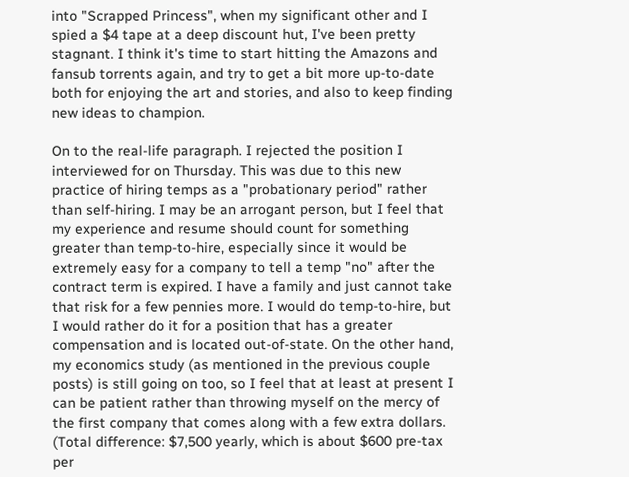into "Scrapped Princess", when my significant other and I spied a $4 tape at a deep discount hut, I've been pretty stagnant. I think it's time to start hitting the Amazons and fansub torrents again, and try to get a bit more up-to-date both for enjoying the art and stories, and also to keep finding new ideas to champion.

On to the real-life paragraph. I rejected the position I interviewed for on Thursday. This was due to this new practice of hiring temps as a "probationary period" rather than self-hiring. I may be an arrogant person, but I feel that my experience and resume should count for something greater than temp-to-hire, especially since it would be extremely easy for a company to tell a temp "no" after the contract term is expired. I have a family and just cannot take that risk for a few pennies more. I would do temp-to-hire, but I would rather do it for a position that has a greater compensation and is located out-of-state. On the other hand, my economics study (as mentioned in the previous couple posts) is still going on too, so I feel that at least at present I can be patient rather than throwing myself on the mercy of the first company that comes along with a few extra dollars. (Total difference: $7,500 yearly, which is about $600 pre-tax per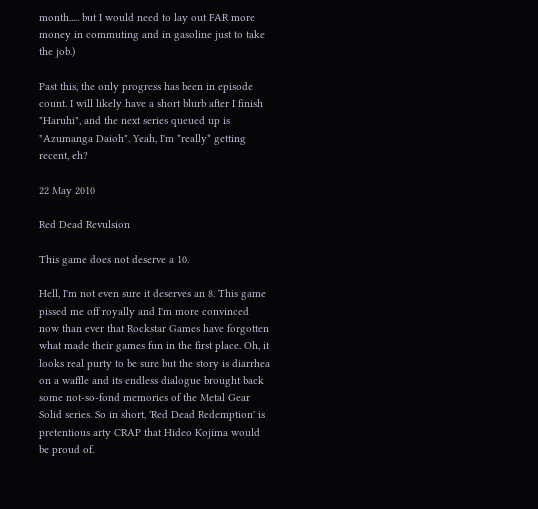month..... but I would need to lay out FAR more money in commuting and in gasoline just to take the job.)

Past this, the only progress has been in episode count. I will likely have a short blurb after I finish "Haruhi", and the next series queued up is "Azumanga Daioh". Yeah, I'm *really* getting recent, eh?

22 May 2010

Red Dead Revulsion

This game does not deserve a 10.

Hell, I'm not even sure it deserves an 8. This game pissed me off royally and I'm more convinced now than ever that Rockstar Games have forgotten what made their games fun in the first place. Oh, it looks real purty to be sure but the story is diarrhea on a waffle and its endless dialogue brought back some not-so-fond memories of the Metal Gear Solid series. So in short, 'Red Dead Redemption' is pretentious arty CRAP that Hideo Kojima would be proud of.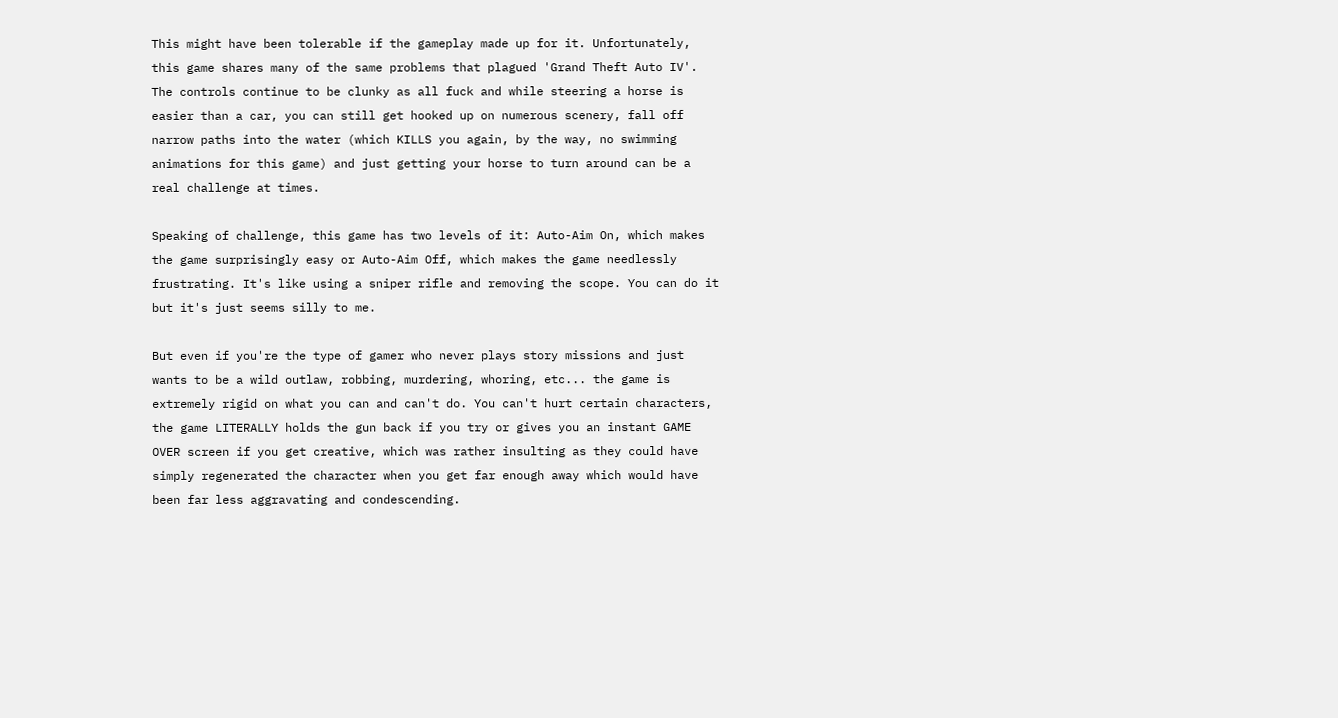This might have been tolerable if the gameplay made up for it. Unfortunately, this game shares many of the same problems that plagued 'Grand Theft Auto IV'. The controls continue to be clunky as all fuck and while steering a horse is easier than a car, you can still get hooked up on numerous scenery, fall off narrow paths into the water (which KILLS you again, by the way, no swimming animations for this game) and just getting your horse to turn around can be a real challenge at times.

Speaking of challenge, this game has two levels of it: Auto-Aim On, which makes the game surprisingly easy or Auto-Aim Off, which makes the game needlessly frustrating. It's like using a sniper rifle and removing the scope. You can do it but it's just seems silly to me.

But even if you're the type of gamer who never plays story missions and just wants to be a wild outlaw, robbing, murdering, whoring, etc... the game is extremely rigid on what you can and can't do. You can't hurt certain characters, the game LITERALLY holds the gun back if you try or gives you an instant GAME OVER screen if you get creative, which was rather insulting as they could have simply regenerated the character when you get far enough away which would have been far less aggravating and condescending.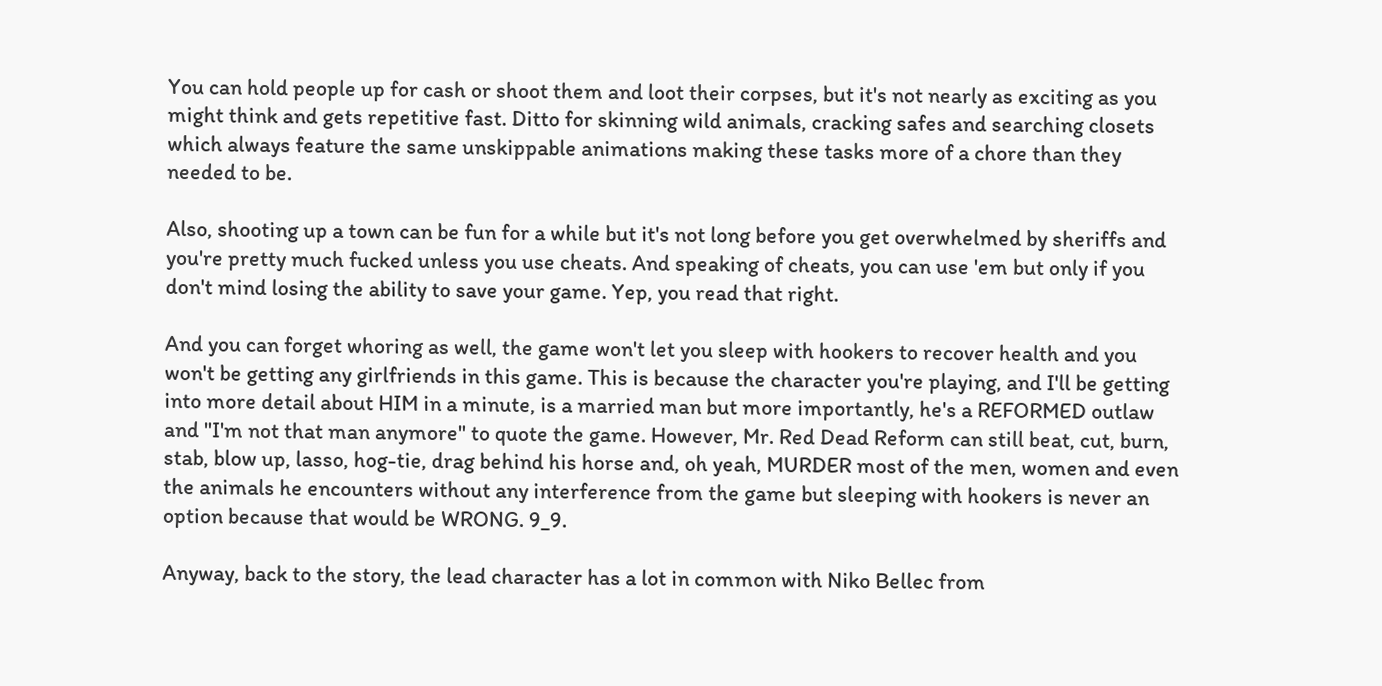You can hold people up for cash or shoot them and loot their corpses, but it's not nearly as exciting as you might think and gets repetitive fast. Ditto for skinning wild animals, cracking safes and searching closets which always feature the same unskippable animations making these tasks more of a chore than they needed to be.

Also, shooting up a town can be fun for a while but it's not long before you get overwhelmed by sheriffs and you're pretty much fucked unless you use cheats. And speaking of cheats, you can use 'em but only if you don't mind losing the ability to save your game. Yep, you read that right.

And you can forget whoring as well, the game won't let you sleep with hookers to recover health and you won't be getting any girlfriends in this game. This is because the character you're playing, and I'll be getting into more detail about HIM in a minute, is a married man but more importantly, he's a REFORMED outlaw and "I'm not that man anymore" to quote the game. However, Mr. Red Dead Reform can still beat, cut, burn, stab, blow up, lasso, hog-tie, drag behind his horse and, oh yeah, MURDER most of the men, women and even the animals he encounters without any interference from the game but sleeping with hookers is never an option because that would be WRONG. 9_9.

Anyway, back to the story, the lead character has a lot in common with Niko Bellec from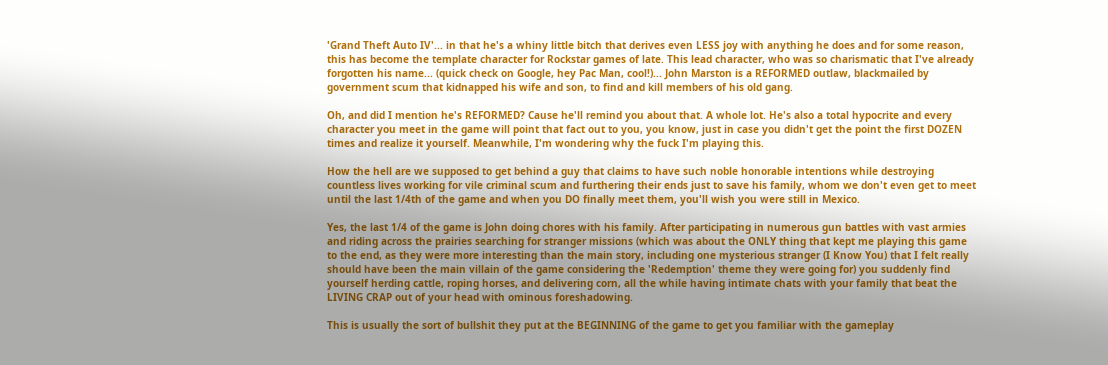'Grand Theft Auto IV'... in that he's a whiny little bitch that derives even LESS joy with anything he does and for some reason, this has become the template character for Rockstar games of late. This lead character, who was so charismatic that I've already forgotten his name... (quick check on Google, hey Pac Man, cool!)... John Marston is a REFORMED outlaw, blackmailed by government scum that kidnapped his wife and son, to find and kill members of his old gang.

Oh, and did I mention he's REFORMED? Cause he'll remind you about that. A whole lot. He's also a total hypocrite and every character you meet in the game will point that fact out to you, you know, just in case you didn't get the point the first DOZEN times and realize it yourself. Meanwhile, I'm wondering why the fuck I'm playing this.

How the hell are we supposed to get behind a guy that claims to have such noble honorable intentions while destroying countless lives working for vile criminal scum and furthering their ends just to save his family, whom we don't even get to meet until the last 1/4th of the game and when you DO finally meet them, you'll wish you were still in Mexico.

Yes, the last 1/4 of the game is John doing chores with his family. After participating in numerous gun battles with vast armies and riding across the prairies searching for stranger missions (which was about the ONLY thing that kept me playing this game to the end, as they were more interesting than the main story, including one mysterious stranger (I Know You) that I felt really should have been the main villain of the game considering the 'Redemption' theme they were going for) you suddenly find yourself herding cattle, roping horses, and delivering corn, all the while having intimate chats with your family that beat the LIVING CRAP out of your head with ominous foreshadowing.

This is usually the sort of bullshit they put at the BEGINNING of the game to get you familiar with the gameplay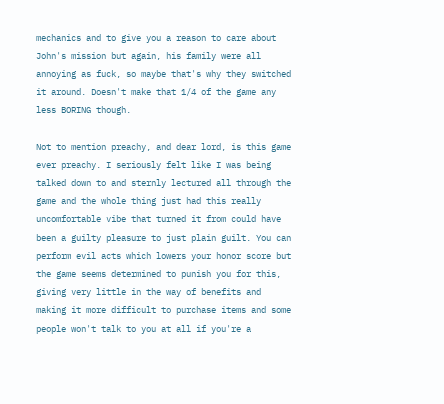mechanics and to give you a reason to care about John's mission but again, his family were all annoying as fuck, so maybe that's why they switched it around. Doesn't make that 1/4 of the game any less BORING though.

Not to mention preachy, and dear lord, is this game ever preachy. I seriously felt like I was being talked down to and sternly lectured all through the game and the whole thing just had this really uncomfortable vibe that turned it from could have been a guilty pleasure to just plain guilt. You can perform evil acts which lowers your honor score but the game seems determined to punish you for this, giving very little in the way of benefits and making it more difficult to purchase items and some people won't talk to you at all if you're a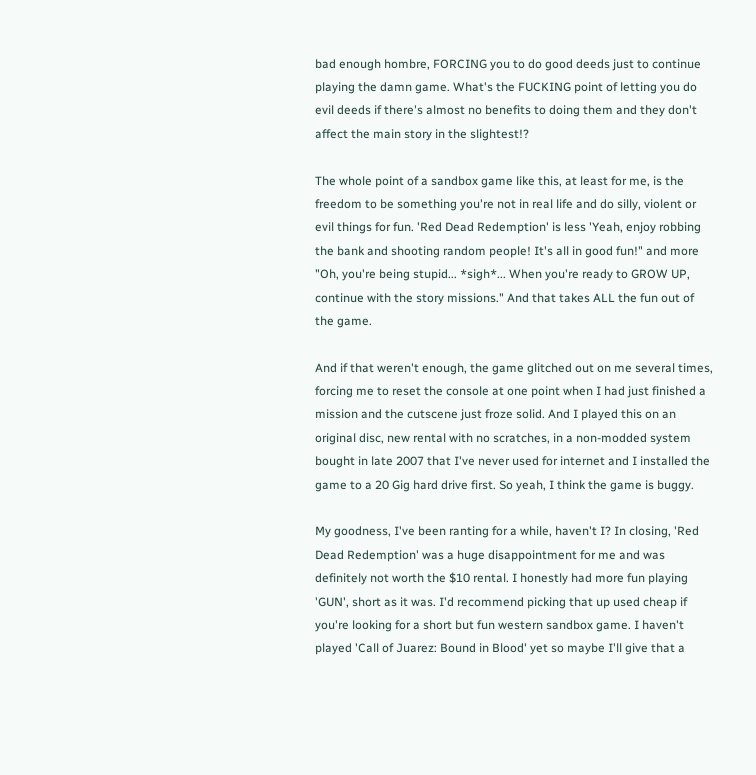bad enough hombre, FORCING you to do good deeds just to continue playing the damn game. What's the FUCKING point of letting you do evil deeds if there's almost no benefits to doing them and they don't affect the main story in the slightest!?

The whole point of a sandbox game like this, at least for me, is the freedom to be something you're not in real life and do silly, violent or evil things for fun. 'Red Dead Redemption' is less 'Yeah, enjoy robbing the bank and shooting random people! It's all in good fun!" and more "Oh, you're being stupid... *sigh*... When you're ready to GROW UP, continue with the story missions." And that takes ALL the fun out of the game.

And if that weren't enough, the game glitched out on me several times, forcing me to reset the console at one point when I had just finished a mission and the cutscene just froze solid. And I played this on an original disc, new rental with no scratches, in a non-modded system bought in late 2007 that I've never used for internet and I installed the game to a 20 Gig hard drive first. So yeah, I think the game is buggy.

My goodness, I've been ranting for a while, haven't I? In closing, 'Red Dead Redemption' was a huge disappointment for me and was definitely not worth the $10 rental. I honestly had more fun playing 'GUN', short as it was. I'd recommend picking that up used cheap if you're looking for a short but fun western sandbox game. I haven't played 'Call of Juarez: Bound in Blood' yet so maybe I'll give that a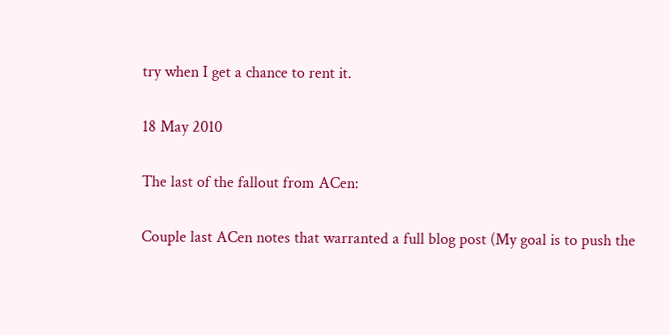try when I get a chance to rent it.

18 May 2010

The last of the fallout from ACen:

Couple last ACen notes that warranted a full blog post (My goal is to push the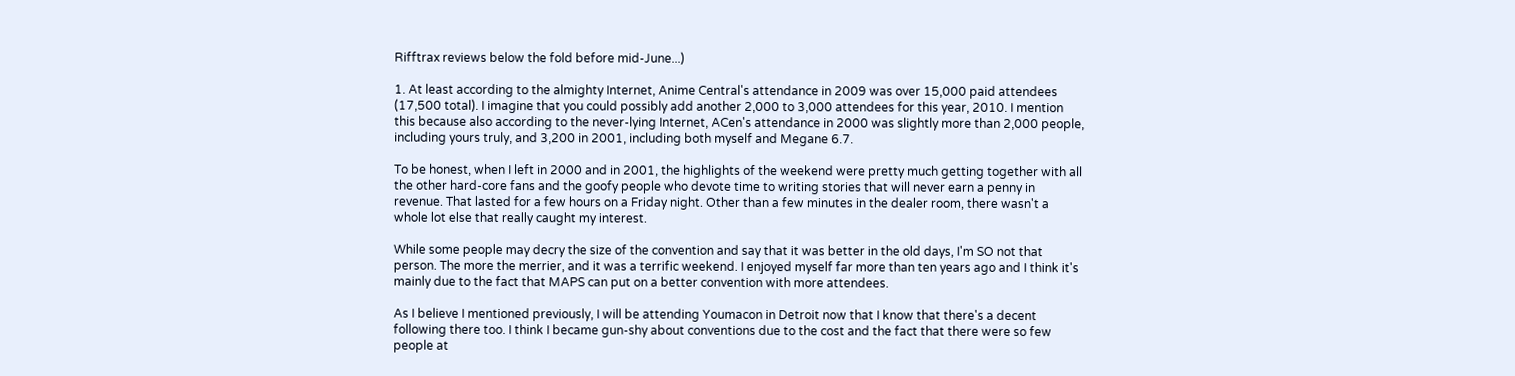Rifftrax reviews below the fold before mid-June...)

1. At least according to the almighty Internet, Anime Central's attendance in 2009 was over 15,000 paid attendees (17,500 total). I imagine that you could possibly add another 2,000 to 3,000 attendees for this year, 2010. I mention this because also according to the never-lying Internet, ACen's attendance in 2000 was slightly more than 2,000 people, including yours truly, and 3,200 in 2001, including both myself and Megane 6.7.

To be honest, when I left in 2000 and in 2001, the highlights of the weekend were pretty much getting together with all the other hard-core fans and the goofy people who devote time to writing stories that will never earn a penny in revenue. That lasted for a few hours on a Friday night. Other than a few minutes in the dealer room, there wasn't a whole lot else that really caught my interest.

While some people may decry the size of the convention and say that it was better in the old days, I'm SO not that person. The more the merrier, and it was a terrific weekend. I enjoyed myself far more than ten years ago and I think it's mainly due to the fact that MAPS can put on a better convention with more attendees.

As I believe I mentioned previously, I will be attending Youmacon in Detroit now that I know that there's a decent following there too. I think I became gun-shy about conventions due to the cost and the fact that there were so few people at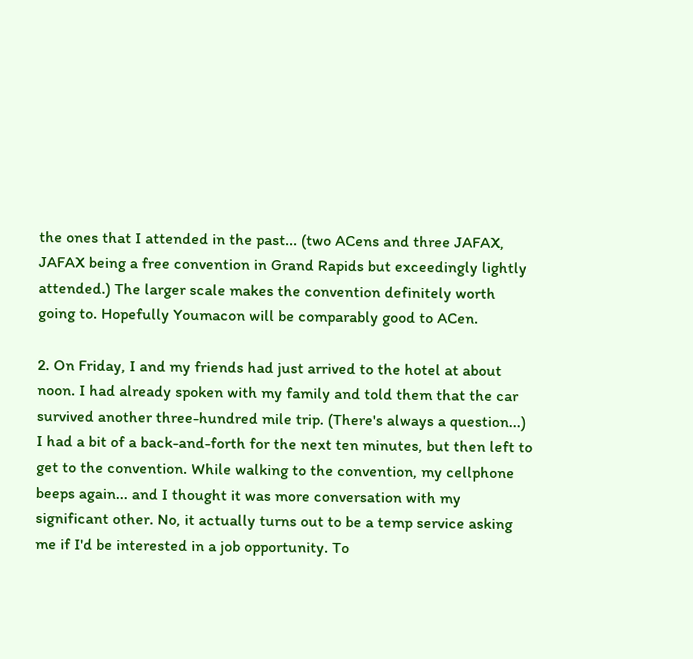the ones that I attended in the past... (two ACens and three JAFAX, JAFAX being a free convention in Grand Rapids but exceedingly lightly attended.) The larger scale makes the convention definitely worth going to. Hopefully Youmacon will be comparably good to ACen.

2. On Friday, I and my friends had just arrived to the hotel at about noon. I had already spoken with my family and told them that the car survived another three-hundred mile trip. (There's always a question...) I had a bit of a back-and-forth for the next ten minutes, but then left to get to the convention. While walking to the convention, my cellphone beeps again... and I thought it was more conversation with my significant other. No, it actually turns out to be a temp service asking me if I'd be interested in a job opportunity. To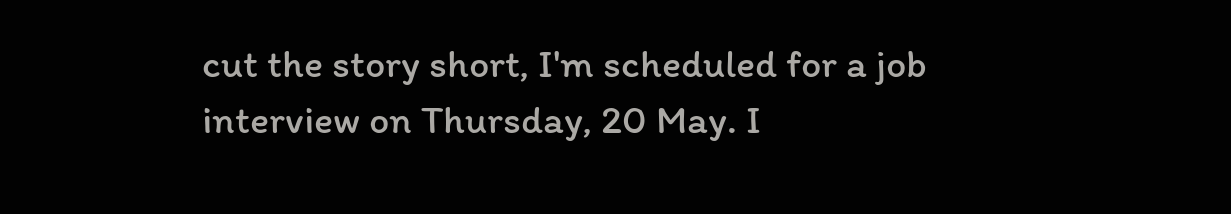cut the story short, I'm scheduled for a job interview on Thursday, 20 May. I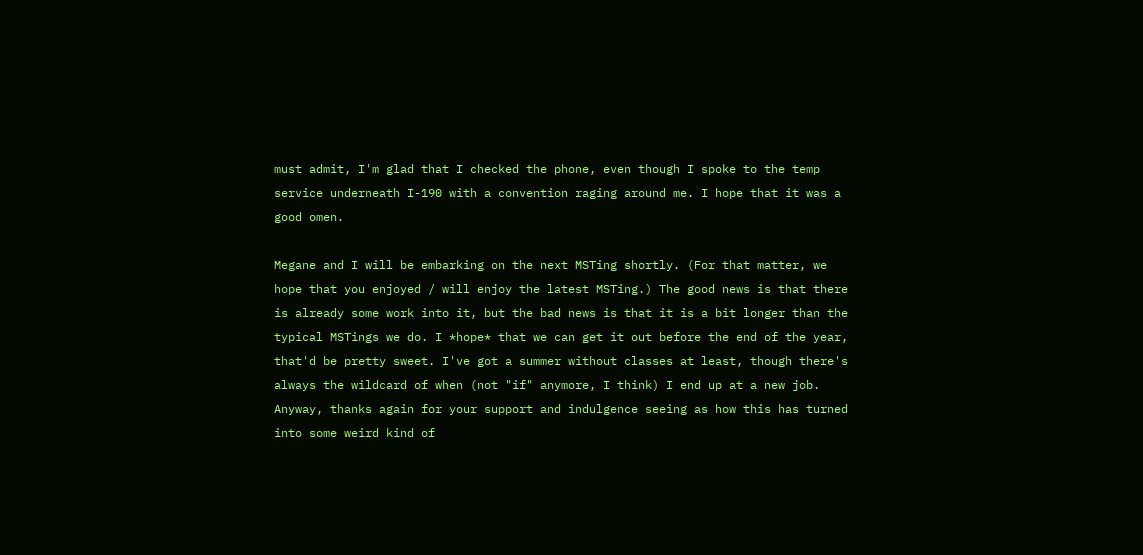must admit, I'm glad that I checked the phone, even though I spoke to the temp service underneath I-190 with a convention raging around me. I hope that it was a good omen.

Megane and I will be embarking on the next MSTing shortly. (For that matter, we hope that you enjoyed / will enjoy the latest MSTing.) The good news is that there is already some work into it, but the bad news is that it is a bit longer than the typical MSTings we do. I *hope* that we can get it out before the end of the year, that'd be pretty sweet. I've got a summer without classes at least, though there's always the wildcard of when (not "if" anymore, I think) I end up at a new job. Anyway, thanks again for your support and indulgence seeing as how this has turned into some weird kind of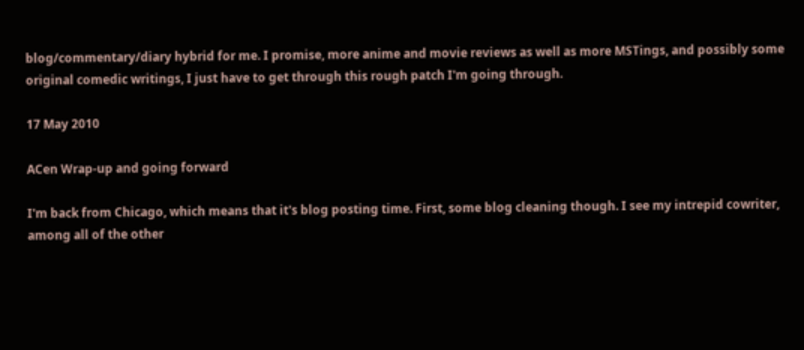blog/commentary/diary hybrid for me. I promise, more anime and movie reviews as well as more MSTings, and possibly some original comedic writings, I just have to get through this rough patch I'm going through.

17 May 2010

ACen Wrap-up and going forward

I'm back from Chicago, which means that it's blog posting time. First, some blog cleaning though. I see my intrepid cowriter, among all of the other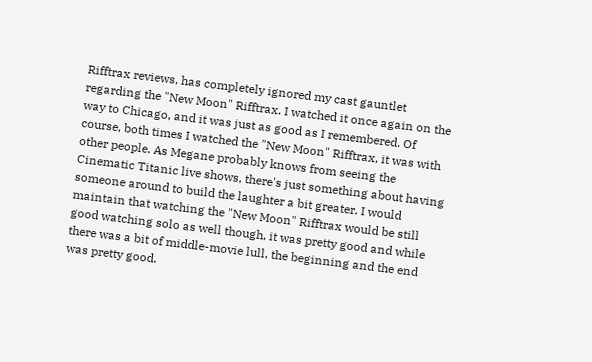Rifftrax reviews, has completely ignored my cast gauntlet regarding the "New Moon" Rifftrax. I watched it once again on the way to Chicago, and it was just as good as I remembered. Of course, both times I watched the "New Moon" Rifftrax, it was with other people. As Megane probably knows from seeing the Cinematic Titanic live shows, there's just something about having someone around to build the laughter a bit greater. I would maintain that watching the "New Moon" Rifftrax would be still good watching solo as well though, it was pretty good and while there was a bit of middle-movie lull, the beginning and the end was pretty good.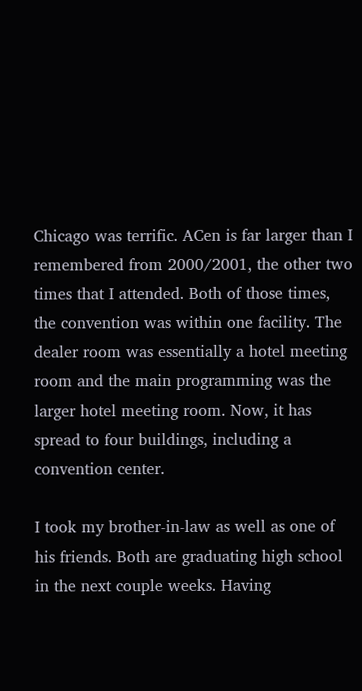Chicago was terrific. ACen is far larger than I remembered from 2000/2001, the other two times that I attended. Both of those times, the convention was within one facility. The dealer room was essentially a hotel meeting room and the main programming was the larger hotel meeting room. Now, it has spread to four buildings, including a convention center.

I took my brother-in-law as well as one of his friends. Both are graduating high school in the next couple weeks. Having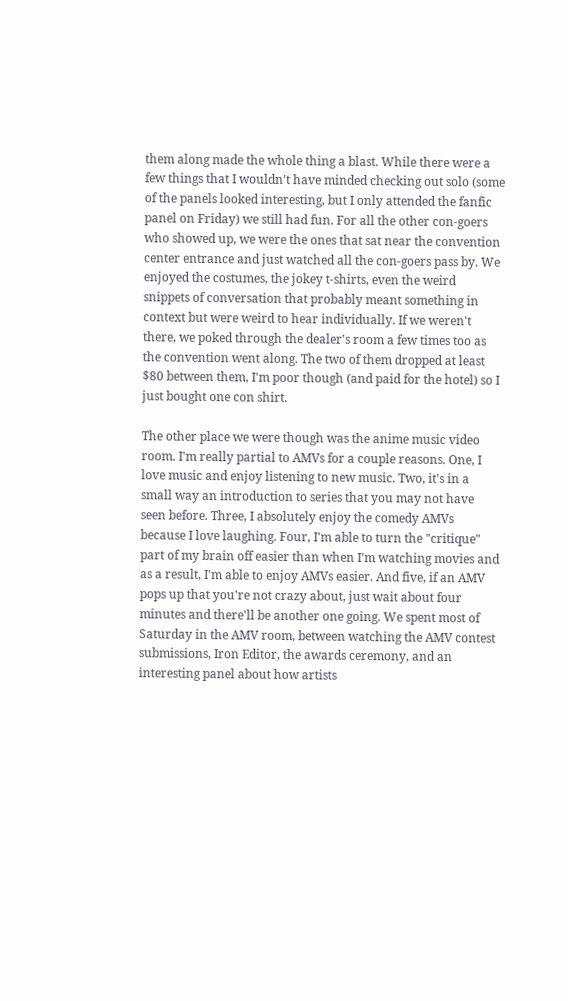them along made the whole thing a blast. While there were a few things that I wouldn't have minded checking out solo (some of the panels looked interesting, but I only attended the fanfic panel on Friday) we still had fun. For all the other con-goers who showed up, we were the ones that sat near the convention center entrance and just watched all the con-goers pass by. We enjoyed the costumes, the jokey t-shirts, even the weird snippets of conversation that probably meant something in context but were weird to hear individually. If we weren't there, we poked through the dealer's room a few times too as the convention went along. The two of them dropped at least $80 between them, I'm poor though (and paid for the hotel) so I just bought one con shirt.

The other place we were though was the anime music video room. I'm really partial to AMVs for a couple reasons. One, I love music and enjoy listening to new music. Two, it's in a small way an introduction to series that you may not have seen before. Three, I absolutely enjoy the comedy AMVs because I love laughing. Four, I'm able to turn the "critique" part of my brain off easier than when I'm watching movies and as a result, I'm able to enjoy AMVs easier. And five, if an AMV pops up that you're not crazy about, just wait about four minutes and there'll be another one going. We spent most of Saturday in the AMV room, between watching the AMV contest submissions, Iron Editor, the awards ceremony, and an interesting panel about how artists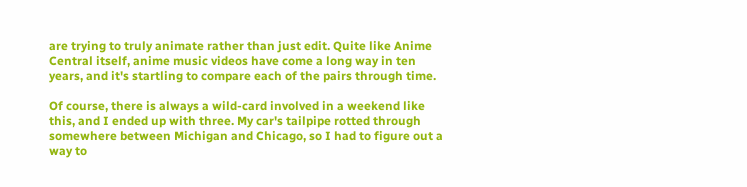are trying to truly animate rather than just edit. Quite like Anime Central itself, anime music videos have come a long way in ten years, and it's startling to compare each of the pairs through time.

Of course, there is always a wild-card involved in a weekend like this, and I ended up with three. My car's tailpipe rotted through somewhere between Michigan and Chicago, so I had to figure out a way to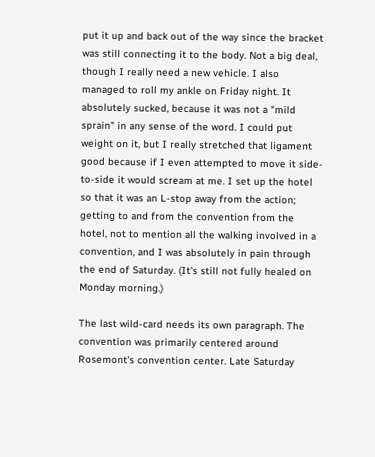put it up and back out of the way since the bracket was still connecting it to the body. Not a big deal, though I really need a new vehicle. I also managed to roll my ankle on Friday night. It absolutely sucked, because it was not a "mild sprain" in any sense of the word. I could put weight on it, but I really stretched that ligament good because if I even attempted to move it side-to-side it would scream at me. I set up the hotel so that it was an L-stop away from the action; getting to and from the convention from the hotel, not to mention all the walking involved in a convention, and I was absolutely in pain through the end of Saturday. (It's still not fully healed on Monday morning.)

The last wild-card needs its own paragraph. The convention was primarily centered around Rosemont's convention center. Late Saturday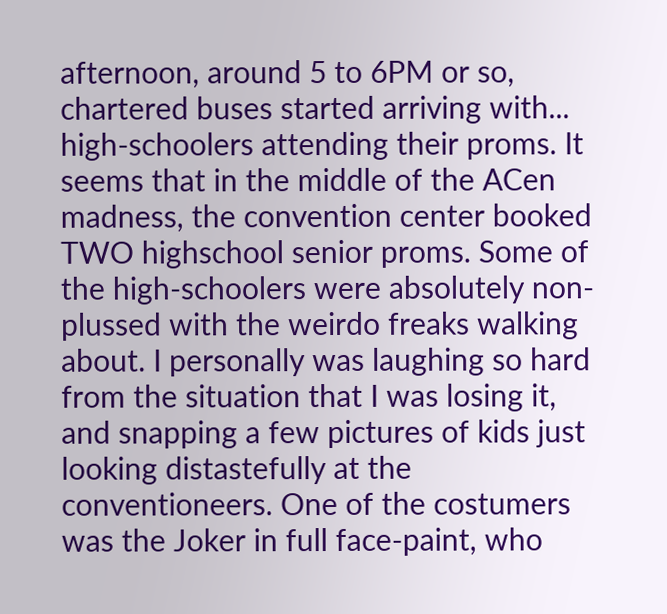afternoon, around 5 to 6PM or so, chartered buses started arriving with... high-schoolers attending their proms. It seems that in the middle of the ACen madness, the convention center booked TWO highschool senior proms. Some of the high-schoolers were absolutely non-plussed with the weirdo freaks walking about. I personally was laughing so hard from the situation that I was losing it, and snapping a few pictures of kids just looking distastefully at the conventioneers. One of the costumers was the Joker in full face-paint, who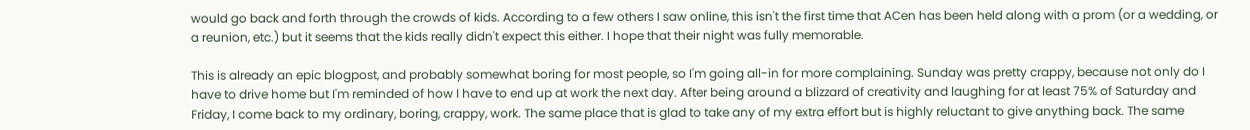would go back and forth through the crowds of kids. According to a few others I saw online, this isn't the first time that ACen has been held along with a prom (or a wedding, or a reunion, etc.) but it seems that the kids really didn't expect this either. I hope that their night was fully memorable.

This is already an epic blogpost, and probably somewhat boring for most people, so I'm going all-in for more complaining. Sunday was pretty crappy, because not only do I have to drive home but I'm reminded of how I have to end up at work the next day. After being around a blizzard of creativity and laughing for at least 75% of Saturday and Friday, I come back to my ordinary, boring, crappy, work. The same place that is glad to take any of my extra effort but is highly reluctant to give anything back. The same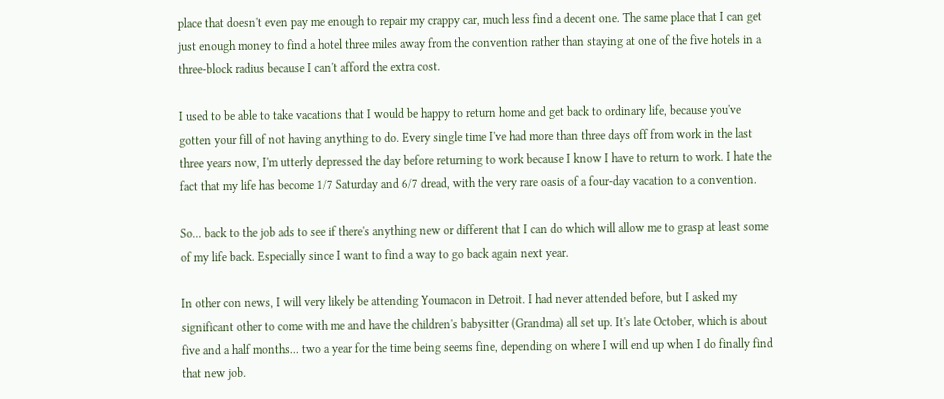place that doesn't even pay me enough to repair my crappy car, much less find a decent one. The same place that I can get just enough money to find a hotel three miles away from the convention rather than staying at one of the five hotels in a three-block radius because I can't afford the extra cost.

I used to be able to take vacations that I would be happy to return home and get back to ordinary life, because you've gotten your fill of not having anything to do. Every single time I've had more than three days off from work in the last three years now, I'm utterly depressed the day before returning to work because I know I have to return to work. I hate the fact that my life has become 1/7 Saturday and 6/7 dread, with the very rare oasis of a four-day vacation to a convention.

So... back to the job ads to see if there's anything new or different that I can do which will allow me to grasp at least some of my life back. Especially since I want to find a way to go back again next year.

In other con news, I will very likely be attending Youmacon in Detroit. I had never attended before, but I asked my significant other to come with me and have the children's babysitter (Grandma) all set up. It's late October, which is about five and a half months... two a year for the time being seems fine, depending on where I will end up when I do finally find that new job.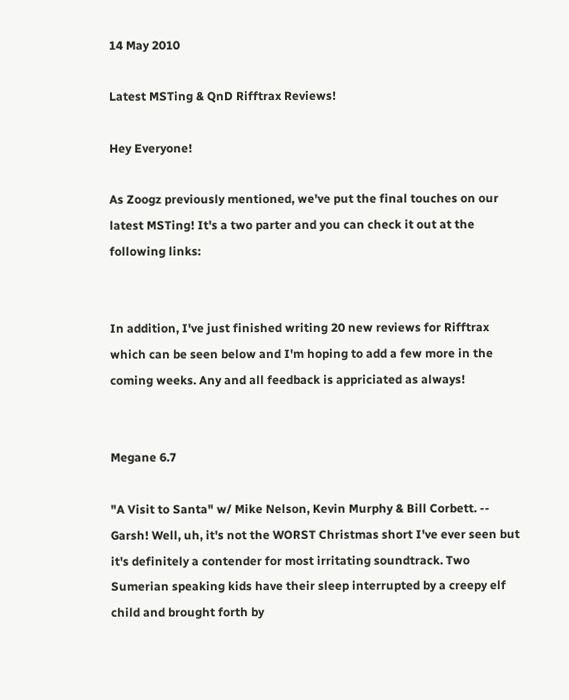14 May 2010

Latest MSTing & QnD Rifftrax Reviews!

Hey Everyone!

As Zoogz previously mentioned, we've put the final touches on our latest MSTing! It's a two parter and you can check it out at the following links:


In addition, I've just finished writing 20 new reviews for Rifftrax which can be seen below and I'm hoping to add a few more in the coming weeks. Any and all feedback is appriciated as always!


Megane 6.7

"A Visit to Santa" w/ Mike Nelson, Kevin Murphy & Bill Corbett. -- Garsh! Well, uh, it's not the WORST Christmas short I've ever seen but it's definitely a contender for most irritating soundtrack. Two Sumerian speaking kids have their sleep interrupted by a creepy elf child and brought forth by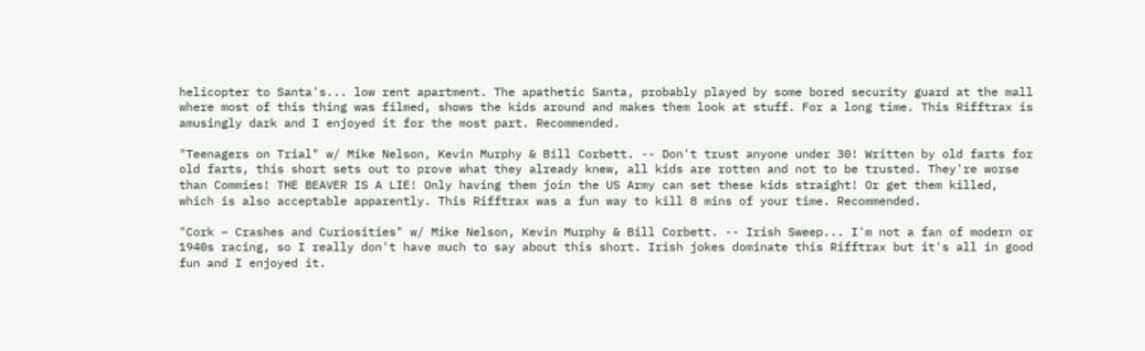helicopter to Santa's... low rent apartment. The apathetic Santa, probably played by some bored security guard at the mall where most of this thing was filmed, shows the kids around and makes them look at stuff. For a long time. This Rifftrax is amusingly dark and I enjoyed it for the most part. Recommended.

"Teenagers on Trial" w/ Mike Nelson, Kevin Murphy & Bill Corbett. -- Don't trust anyone under 30! Written by old farts for old farts, this short sets out to prove what they already knew, all kids are rotten and not to be trusted. They're worse than Commies! THE BEAVER IS A LIE! Only having them join the US Army can set these kids straight! Or get them killed, which is also acceptable apparently. This Rifftrax was a fun way to kill 8 mins of your time. Recommended.

"Cork – Crashes and Curiosities" w/ Mike Nelson, Kevin Murphy & Bill Corbett. -- Irish Sweep... I'm not a fan of modern or 1940s racing, so I really don't have much to say about this short. Irish jokes dominate this Rifftrax but it's all in good fun and I enjoyed it.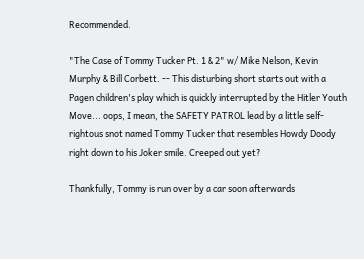Recommended.

"The Case of Tommy Tucker Pt. 1 & 2" w/ Mike Nelson, Kevin Murphy & Bill Corbett. -- This disturbing short starts out with a Pagen children's play which is quickly interrupted by the Hitler Youth Move... oops, I mean, the SAFETY PATROL lead by a little self-rightous snot named Tommy Tucker that resembles Howdy Doody right down to his Joker smile. Creeped out yet?

Thankfully, Tommy is run over by a car soon afterwards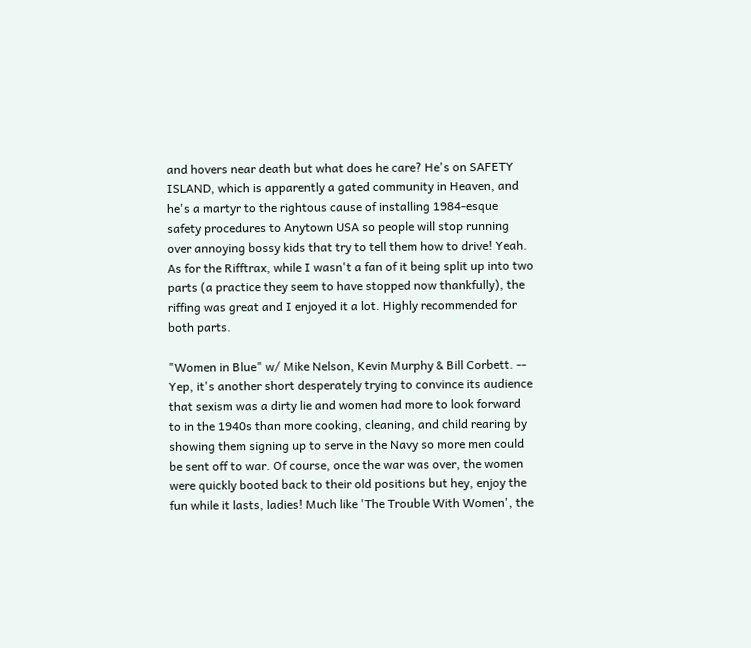and hovers near death but what does he care? He's on SAFETY ISLAND, which is apparently a gated community in Heaven, and he's a martyr to the rightous cause of installing 1984-esque safety procedures to Anytown USA so people will stop running over annoying bossy kids that try to tell them how to drive! Yeah. As for the Rifftrax, while I wasn't a fan of it being split up into two parts (a practice they seem to have stopped now thankfully), the riffing was great and I enjoyed it a lot. Highly recommended for both parts.

"Women in Blue" w/ Mike Nelson, Kevin Murphy & Bill Corbett. -- Yep, it's another short desperately trying to convince its audience that sexism was a dirty lie and women had more to look forward to in the 1940s than more cooking, cleaning, and child rearing by showing them signing up to serve in the Navy so more men could be sent off to war. Of course, once the war was over, the women were quickly booted back to their old positions but hey, enjoy the fun while it lasts, ladies! Much like 'The Trouble With Women', the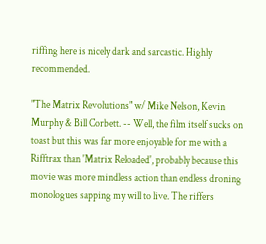riffing here is nicely dark and sarcastic. Highly recommended.

"The Matrix Revolutions" w/ Mike Nelson, Kevin Murphy & Bill Corbett. -- Well, the film itself sucks on toast but this was far more enjoyable for me with a Rifftrax than 'Matrix Reloaded', probably because this movie was more mindless action than endless droning monologues sapping my will to live. The riffers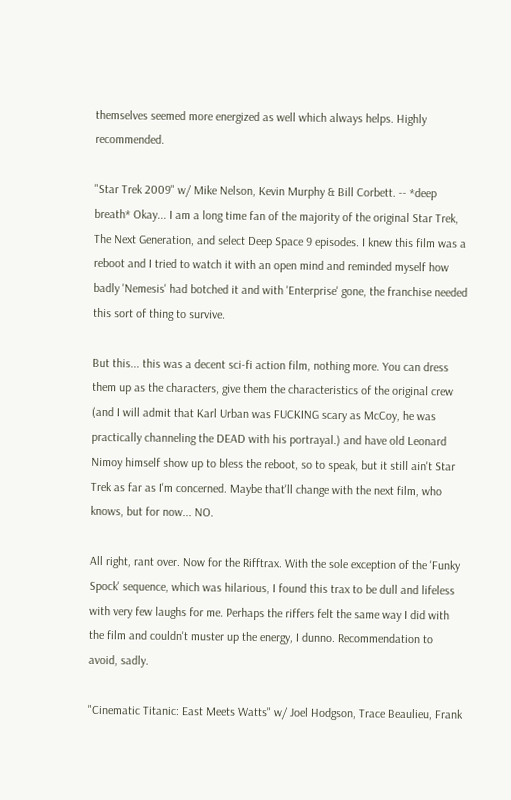themselves seemed more energized as well which always helps. Highly recommended.

"Star Trek 2009" w/ Mike Nelson, Kevin Murphy & Bill Corbett. -- *deep breath* Okay... I am a long time fan of the majority of the original Star Trek, The Next Generation, and select Deep Space 9 episodes. I knew this film was a reboot and I tried to watch it with an open mind and reminded myself how badly 'Nemesis' had botched it and with 'Enterprise' gone, the franchise needed this sort of thing to survive.

But this... this was a decent sci-fi action film, nothing more. You can dress them up as the characters, give them the characteristics of the original crew (and I will admit that Karl Urban was FUCKING scary as McCoy, he was practically channeling the DEAD with his portrayal.) and have old Leonard Nimoy himself show up to bless the reboot, so to speak, but it still ain't Star Trek as far as I'm concerned. Maybe that'll change with the next film, who knows, but for now... NO.

All right, rant over. Now for the Rifftrax. With the sole exception of the 'Funky Spock' sequence, which was hilarious, I found this trax to be dull and lifeless with very few laughs for me. Perhaps the riffers felt the same way I did with the film and couldn't muster up the energy, I dunno. Recommendation to avoid, sadly.

"Cinematic Titanic: East Meets Watts" w/ Joel Hodgson, Trace Beaulieu, Frank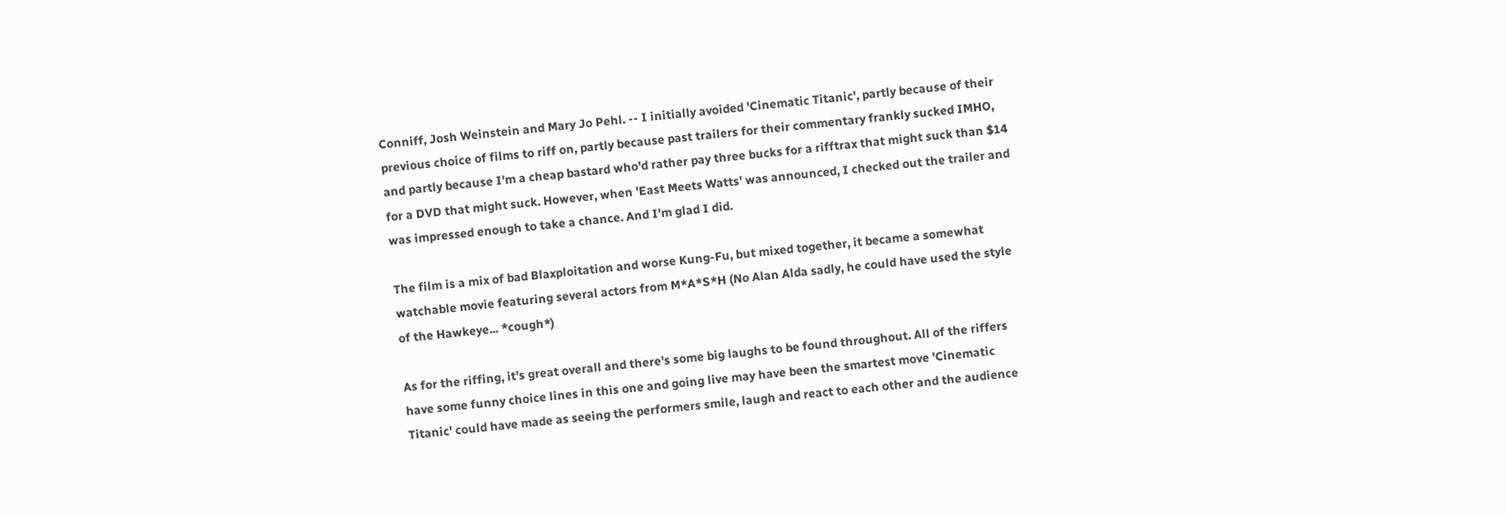Conniff, Josh Weinstein and Mary Jo Pehl. -- I initially avoided 'Cinematic Titanic', partly because of their previous choice of films to riff on, partly because past trailers for their commentary frankly sucked IMHO, and partly because I'm a cheap bastard who'd rather pay three bucks for a rifftrax that might suck than $14 for a DVD that might suck. However, when 'East Meets Watts' was announced, I checked out the trailer and was impressed enough to take a chance. And I'm glad I did.

The film is a mix of bad Blaxploitation and worse Kung-Fu, but mixed together, it became a somewhat watchable movie featuring several actors from M*A*S*H (No Alan Alda sadly, he could have used the style of the Hawkeye... *cough*)

As for the riffing, it's great overall and there's some big laughs to be found throughout. All of the riffers have some funny choice lines in this one and going live may have been the smartest move 'Cinematic Titanic' could have made as seeing the performers smile, laugh and react to each other and the audience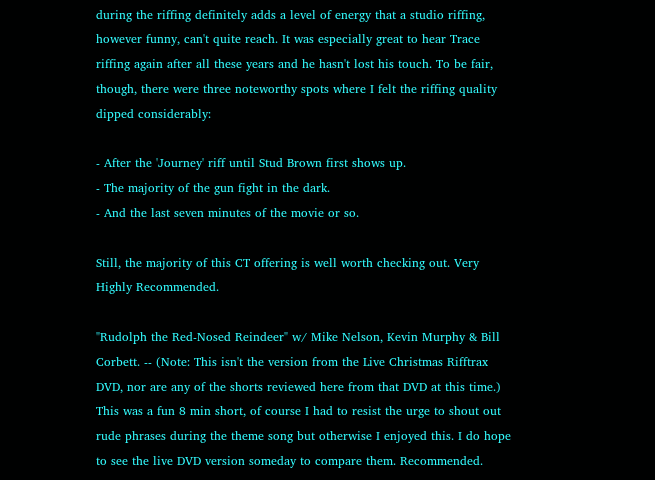during the riffing definitely adds a level of energy that a studio riffing, however funny, can't quite reach. It was especially great to hear Trace riffing again after all these years and he hasn't lost his touch. To be fair, though, there were three noteworthy spots where I felt the riffing quality dipped considerably:

- After the 'Journey' riff until Stud Brown first shows up.
- The majority of the gun fight in the dark.
- And the last seven minutes of the movie or so.

Still, the majority of this CT offering is well worth checking out. Very Highly Recommended.

"Rudolph the Red-Nosed Reindeer" w/ Mike Nelson, Kevin Murphy & Bill Corbett. -- (Note: This isn't the version from the Live Christmas Rifftrax DVD, nor are any of the shorts reviewed here from that DVD at this time.) This was a fun 8 min short, of course I had to resist the urge to shout out rude phrases during the theme song but otherwise I enjoyed this. I do hope to see the live DVD version someday to compare them. Recommended.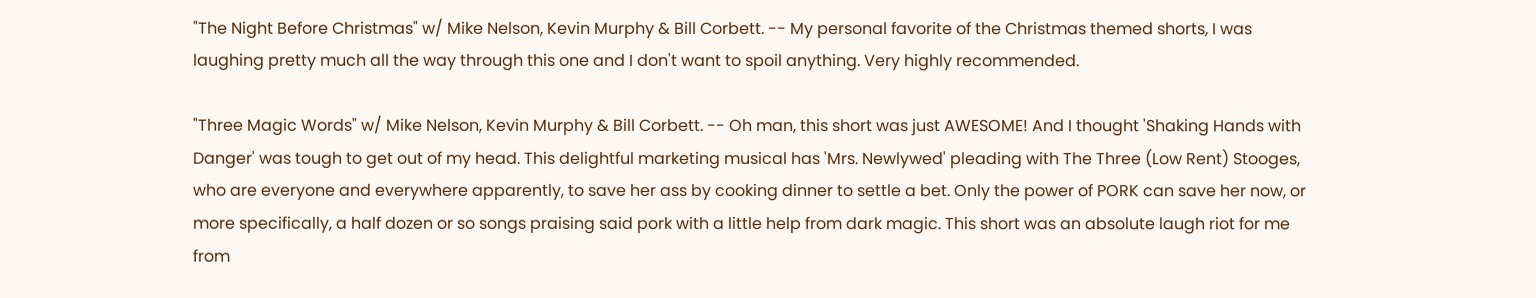"The Night Before Christmas" w/ Mike Nelson, Kevin Murphy & Bill Corbett. -- My personal favorite of the Christmas themed shorts, I was laughing pretty much all the way through this one and I don't want to spoil anything. Very highly recommended.

"Three Magic Words" w/ Mike Nelson, Kevin Murphy & Bill Corbett. -- Oh man, this short was just AWESOME! And I thought 'Shaking Hands with Danger' was tough to get out of my head. This delightful marketing musical has 'Mrs. Newlywed' pleading with The Three (Low Rent) Stooges, who are everyone and everywhere apparently, to save her ass by cooking dinner to settle a bet. Only the power of PORK can save her now, or more specifically, a half dozen or so songs praising said pork with a little help from dark magic. This short was an absolute laugh riot for me from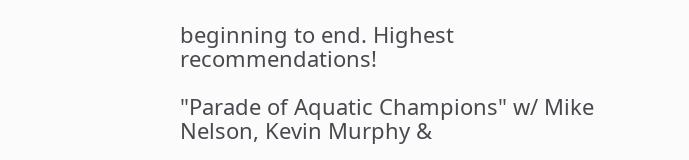beginning to end. Highest recommendations!

"Parade of Aquatic Champions" w/ Mike Nelson, Kevin Murphy &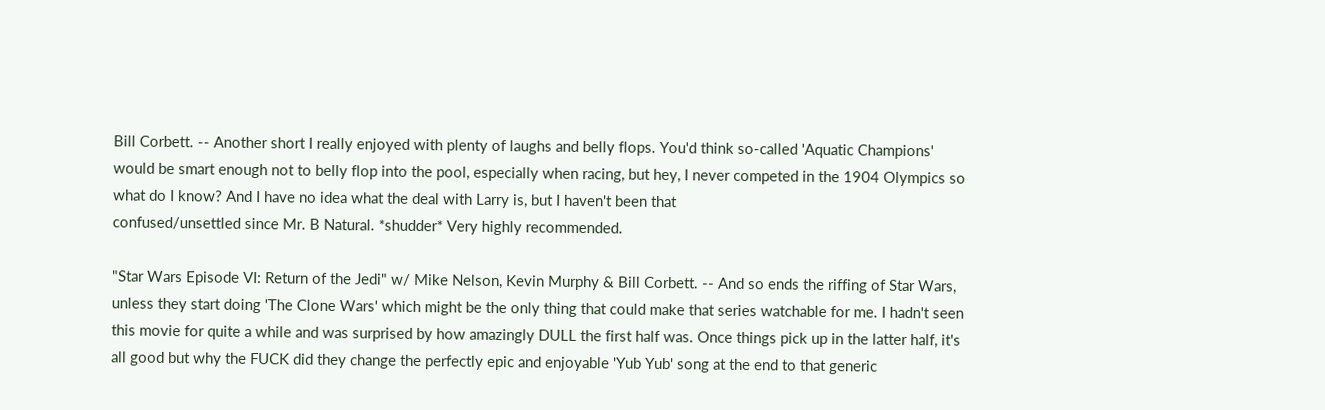Bill Corbett. -- Another short I really enjoyed with plenty of laughs and belly flops. You'd think so-called 'Aquatic Champions' would be smart enough not to belly flop into the pool, especially when racing, but hey, I never competed in the 1904 Olympics so what do I know? And I have no idea what the deal with Larry is, but I haven't been that
confused/unsettled since Mr. B Natural. *shudder* Very highly recommended.

"Star Wars Episode VI: Return of the Jedi" w/ Mike Nelson, Kevin Murphy & Bill Corbett. -- And so ends the riffing of Star Wars, unless they start doing 'The Clone Wars' which might be the only thing that could make that series watchable for me. I hadn't seen this movie for quite a while and was surprised by how amazingly DULL the first half was. Once things pick up in the latter half, it's all good but why the FUCK did they change the perfectly epic and enjoyable 'Yub Yub' song at the end to that generic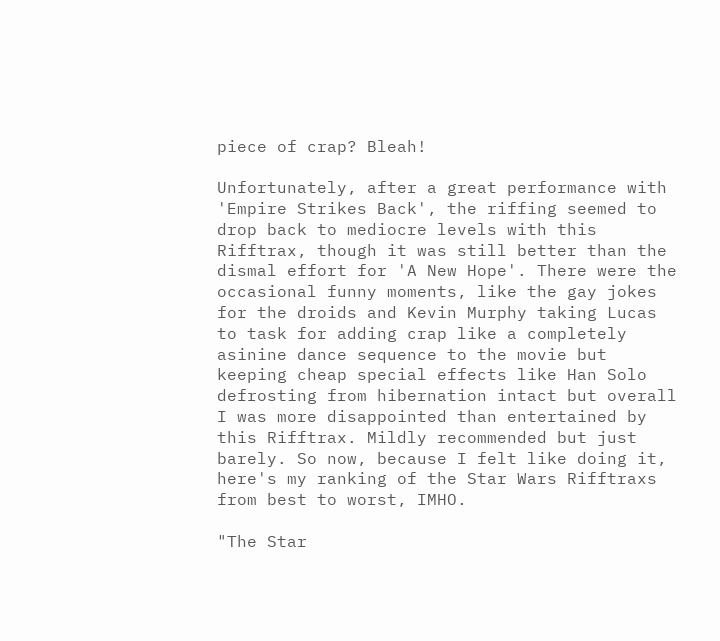piece of crap? Bleah!

Unfortunately, after a great performance with 'Empire Strikes Back', the riffing seemed to drop back to mediocre levels with this Rifftrax, though it was still better than the dismal effort for 'A New Hope'. There were the occasional funny moments, like the gay jokes for the droids and Kevin Murphy taking Lucas to task for adding crap like a completely asinine dance sequence to the movie but keeping cheap special effects like Han Solo defrosting from hibernation intact but overall I was more disappointed than entertained by this Rifftrax. Mildly recommended but just barely. So now, because I felt like doing it, here's my ranking of the Star Wars Rifftraxs from best to worst, IMHO.

"The Star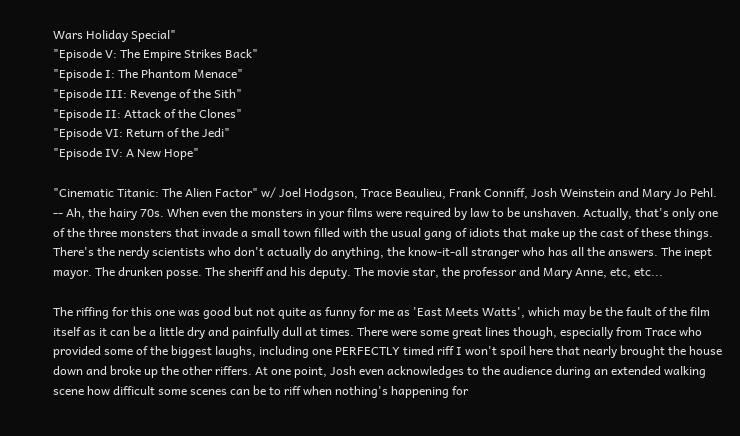Wars Holiday Special"
"Episode V: The Empire Strikes Back"
"Episode I: The Phantom Menace"
"Episode III: Revenge of the Sith"
"Episode II: Attack of the Clones"
"Episode VI: Return of the Jedi"
"Episode IV: A New Hope"

"Cinematic Titanic: The Alien Factor" w/ Joel Hodgson, Trace Beaulieu, Frank Conniff, Josh Weinstein and Mary Jo Pehl. -- Ah, the hairy 70s. When even the monsters in your films were required by law to be unshaven. Actually, that's only one of the three monsters that invade a small town filled with the usual gang of idiots that make up the cast of these things. There's the nerdy scientists who don't actually do anything, the know-it-all stranger who has all the answers. The inept mayor. The drunken posse. The sheriff and his deputy. The movie star, the professor and Mary Anne, etc, etc...

The riffing for this one was good but not quite as funny for me as 'East Meets Watts', which may be the fault of the film itself as it can be a little dry and painfully dull at times. There were some great lines though, especially from Trace who provided some of the biggest laughs, including one PERFECTLY timed riff I won't spoil here that nearly brought the house down and broke up the other riffers. At one point, Josh even acknowledges to the audience during an extended walking scene how difficult some scenes can be to riff when nothing's happening for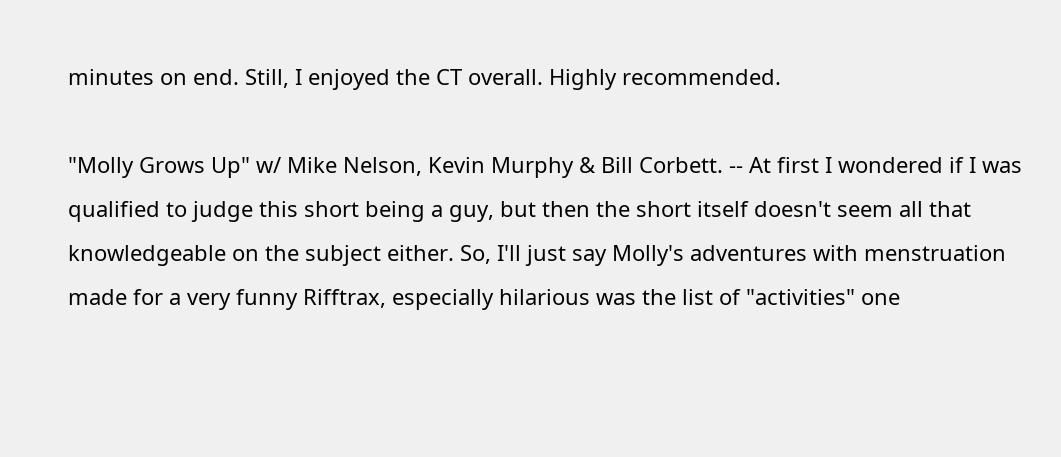minutes on end. Still, I enjoyed the CT overall. Highly recommended.

"Molly Grows Up" w/ Mike Nelson, Kevin Murphy & Bill Corbett. -- At first I wondered if I was qualified to judge this short being a guy, but then the short itself doesn't seem all that knowledgeable on the subject either. So, I'll just say Molly's adventures with menstruation made for a very funny Rifftrax, especially hilarious was the list of "activities" one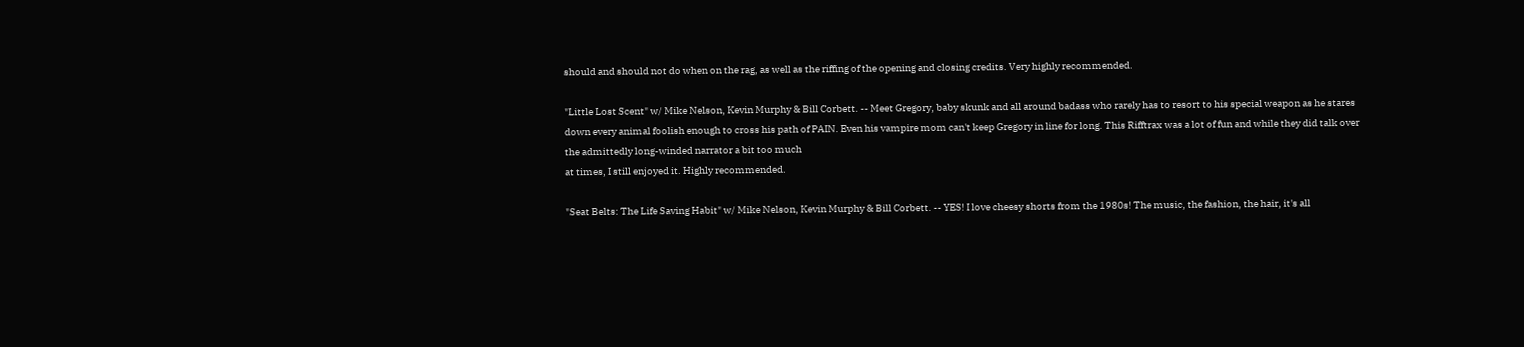should and should not do when on the rag, as well as the riffing of the opening and closing credits. Very highly recommended.

"Little Lost Scent" w/ Mike Nelson, Kevin Murphy & Bill Corbett. -- Meet Gregory, baby skunk and all around badass who rarely has to resort to his special weapon as he stares down every animal foolish enough to cross his path of PAIN. Even his vampire mom can't keep Gregory in line for long. This Rifftrax was a lot of fun and while they did talk over the admittedly long-winded narrator a bit too much
at times, I still enjoyed it. Highly recommended.

"Seat Belts: The Life Saving Habit" w/ Mike Nelson, Kevin Murphy & Bill Corbett. -- YES! I love cheesy shorts from the 1980s! The music, the fashion, the hair, it's all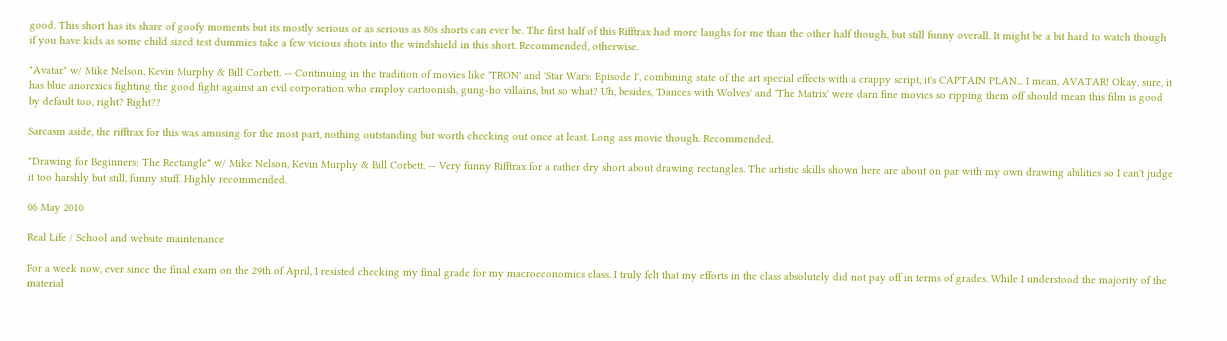good. This short has its share of goofy moments but its mostly serious or as serious as 80s shorts can ever be. The first half of this Rifftrax had more laughs for me than the other half though, but still funny overall. It might be a bit hard to watch though if you have kids as some child sized test dummies take a few vicious shots into the windshield in this short. Recommended, otherwise.

"Avatar" w/ Mike Nelson, Kevin Murphy & Bill Corbett. -- Continuing in the tradition of movies like 'TRON' and 'Star Wars: Episode I', combining state of the art special effects with a crappy script, it's CAPTAIN PLAN... I mean, AVATAR! Okay, sure, it has blue anorexics fighting the good fight against an evil corporation who employ cartoonish, gung-ho villains, but so what? Uh, besides, 'Dances with Wolves' and 'The Matrix' were darn fine movies so ripping them off should mean this film is good by default too, right? Right??

Sarcasm aside, the rifftrax for this was amusing for the most part, nothing outstanding but worth checking out once at least. Long ass movie though. Recommended.

"Drawing for Beginners: The Rectangle" w/ Mike Nelson, Kevin Murphy & Bill Corbett. -- Very funny Rifftrax for a rather dry short about drawing rectangles. The artistic skills shown here are about on par with my own drawing abilities so I can't judge it too harshly but still, funny stuff. Highly recommended.

06 May 2010

Real Life / School and website maintenance

For a week now, ever since the final exam on the 29th of April, I resisted checking my final grade for my macroeconomics class. I truly felt that my efforts in the class absolutely did not pay off in terms of grades. While I understood the majority of the material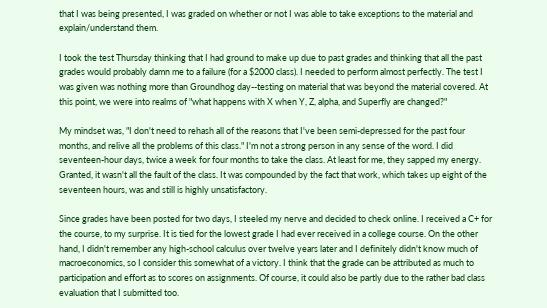that I was being presented, I was graded on whether or not I was able to take exceptions to the material and explain/understand them.

I took the test Thursday thinking that I had ground to make up due to past grades and thinking that all the past grades would probably damn me to a failure (for a $2000 class). I needed to perform almost perfectly. The test I was given was nothing more than Groundhog day--testing on material that was beyond the material covered. At this point, we were into realms of "what happens with X when Y, Z, alpha, and Superfly are changed?"

My mindset was, "I don't need to rehash all of the reasons that I've been semi-depressed for the past four months, and relive all the problems of this class." I'm not a strong person in any sense of the word. I did seventeen-hour days, twice a week for four months to take the class. At least for me, they sapped my energy. Granted, it wasn't all the fault of the class. It was compounded by the fact that work, which takes up eight of the seventeen hours, was and still is highly unsatisfactory.

Since grades have been posted for two days, I steeled my nerve and decided to check online. I received a C+ for the course, to my surprise. It is tied for the lowest grade I had ever received in a college course. On the other hand, I didn't remember any high-school calculus over twelve years later and I definitely didn't know much of macroeconomics, so I consider this somewhat of a victory. I think that the grade can be attributed as much to participation and effort as to scores on assignments. Of course, it could also be partly due to the rather bad class evaluation that I submitted too.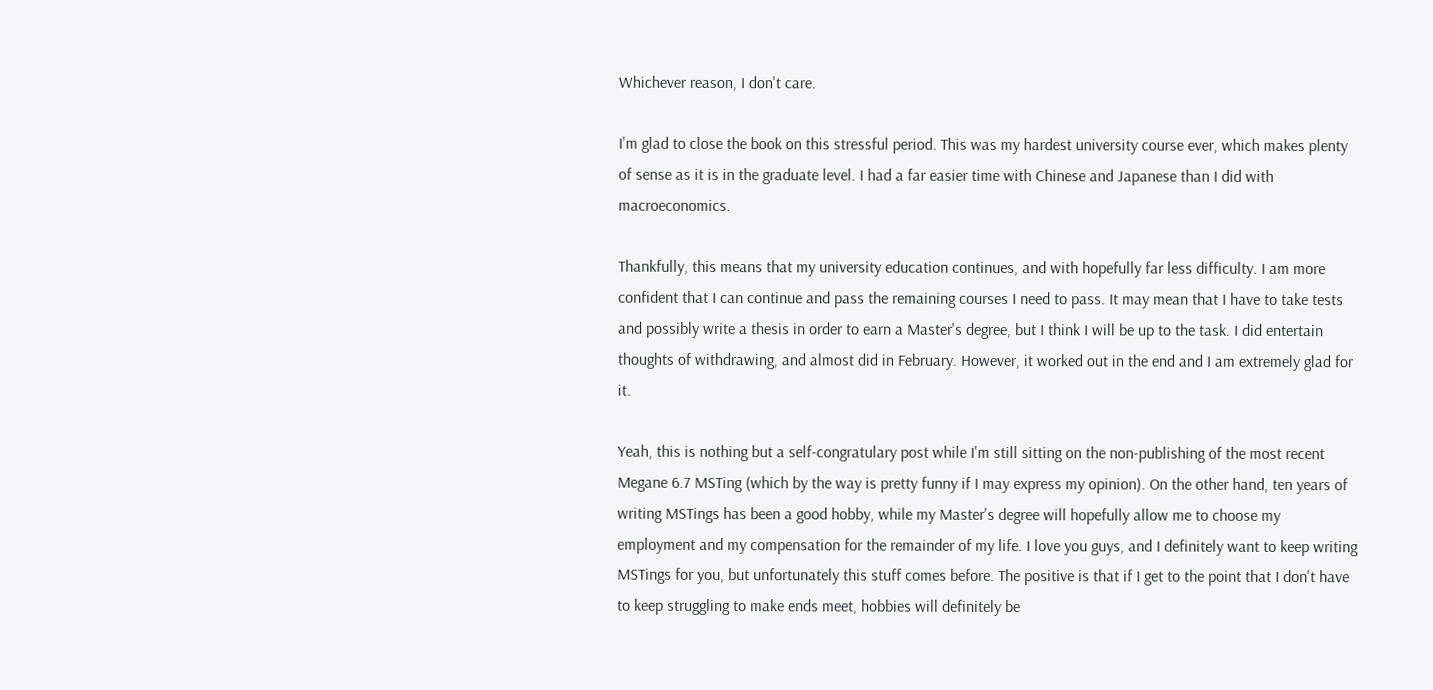Whichever reason, I don't care.

I'm glad to close the book on this stressful period. This was my hardest university course ever, which makes plenty of sense as it is in the graduate level. I had a far easier time with Chinese and Japanese than I did with macroeconomics.

Thankfully, this means that my university education continues, and with hopefully far less difficulty. I am more confident that I can continue and pass the remaining courses I need to pass. It may mean that I have to take tests and possibly write a thesis in order to earn a Master's degree, but I think I will be up to the task. I did entertain thoughts of withdrawing, and almost did in February. However, it worked out in the end and I am extremely glad for it.

Yeah, this is nothing but a self-congratulary post while I'm still sitting on the non-publishing of the most recent Megane 6.7 MSTing (which by the way is pretty funny if I may express my opinion). On the other hand, ten years of writing MSTings has been a good hobby, while my Master's degree will hopefully allow me to choose my employment and my compensation for the remainder of my life. I love you guys, and I definitely want to keep writing MSTings for you, but unfortunately this stuff comes before. The positive is that if I get to the point that I don't have to keep struggling to make ends meet, hobbies will definitely be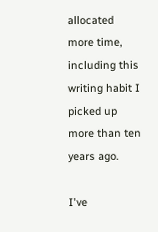allocated more time, including this writing habit I picked up more than ten years ago.

I've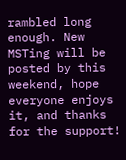rambled long enough. New MSTing will be posted by this weekend, hope everyone enjoys it, and thanks for the support!